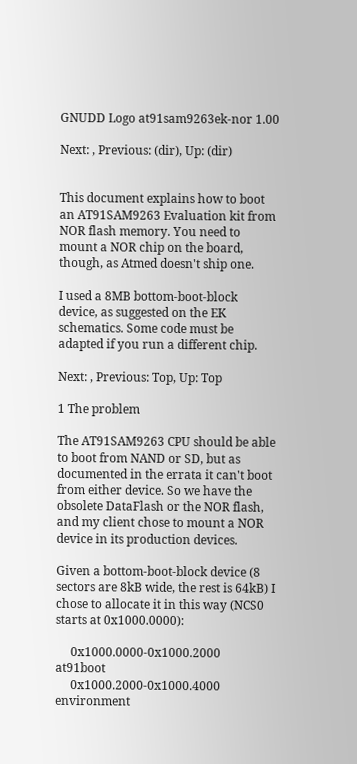GNUDD Logo at91sam9263ek-nor 1.00

Next: , Previous: (dir), Up: (dir)


This document explains how to boot an AT91SAM9263 Evaluation kit from NOR flash memory. You need to mount a NOR chip on the board, though, as Atmed doesn't ship one.

I used a 8MB bottom-boot-block device, as suggested on the EK schematics. Some code must be adapted if you run a different chip.

Next: , Previous: Top, Up: Top

1 The problem

The AT91SAM9263 CPU should be able to boot from NAND or SD, but as documented in the errata it can't boot from either device. So we have the obsolete DataFlash or the NOR flash, and my client chose to mount a NOR device in its production devices.

Given a bottom-boot-block device (8 sectors are 8kB wide, the rest is 64kB) I chose to allocate it in this way (NCS0 starts at 0x1000.0000):

     0x1000.0000-0x1000.2000  at91boot
     0x1000.2000-0x1000.4000  environment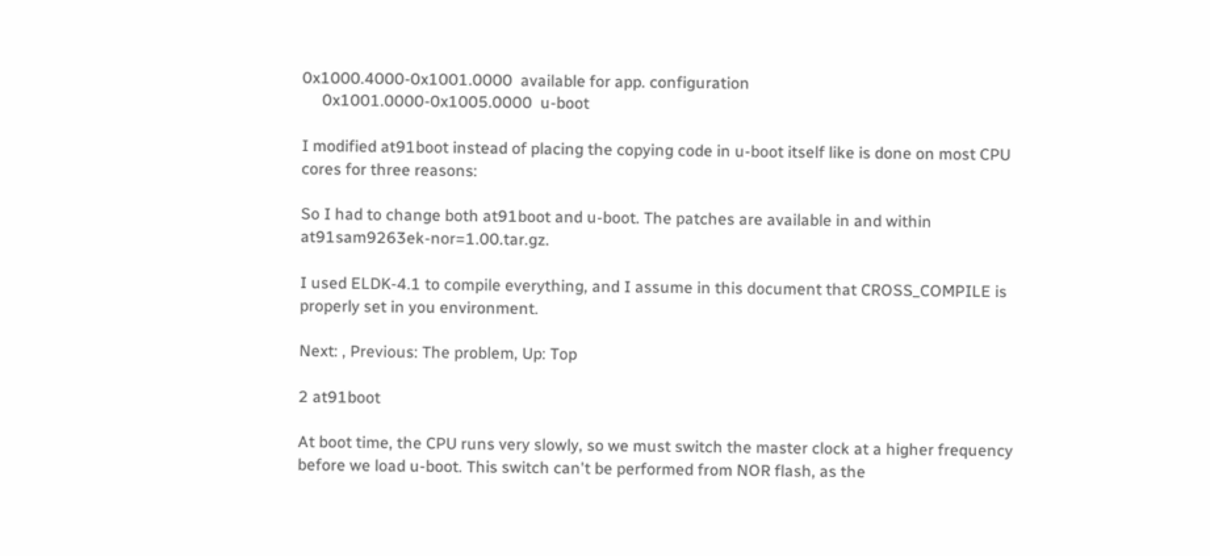0x1000.4000-0x1001.0000  available for app. configuration
     0x1001.0000-0x1005.0000  u-boot

I modified at91boot instead of placing the copying code in u-boot itself like is done on most CPU cores for three reasons:

So I had to change both at91boot and u-boot. The patches are available in and within at91sam9263ek-nor=1.00.tar.gz.

I used ELDK-4.1 to compile everything, and I assume in this document that CROSS_COMPILE is properly set in you environment.

Next: , Previous: The problem, Up: Top

2 at91boot

At boot time, the CPU runs very slowly, so we must switch the master clock at a higher frequency before we load u-boot. This switch can't be performed from NOR flash, as the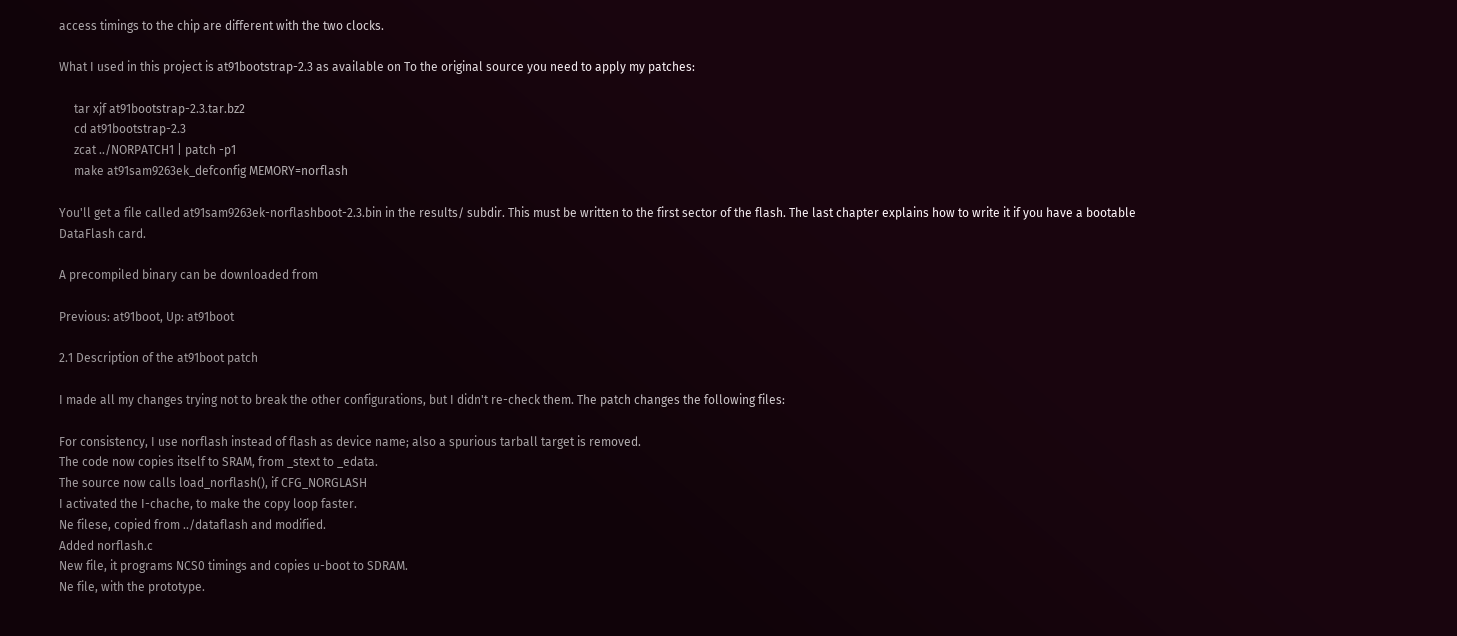access timings to the chip are different with the two clocks.

What I used in this project is at91bootstrap-2.3 as available on To the original source you need to apply my patches:

     tar xjf at91bootstrap-2.3.tar.bz2
     cd at91bootstrap-2.3
     zcat ../NORPATCH1 | patch -p1
     make at91sam9263ek_defconfig MEMORY=norflash

You'll get a file called at91sam9263ek-norflashboot-2.3.bin in the results/ subdir. This must be written to the first sector of the flash. The last chapter explains how to write it if you have a bootable DataFlash card.

A precompiled binary can be downloaded from

Previous: at91boot, Up: at91boot

2.1 Description of the at91boot patch

I made all my changes trying not to break the other configurations, but I didn't re-check them. The patch changes the following files:

For consistency, I use norflash instead of flash as device name; also a spurious tarball target is removed.
The code now copies itself to SRAM, from _stext to _edata.
The source now calls load_norflash(), if CFG_NORGLASH
I activated the I-chache, to make the copy loop faster.
Ne filese, copied from ../dataflash and modified.
Added norflash.c
New file, it programs NCS0 timings and copies u-boot to SDRAM.
Ne file, with the prototype.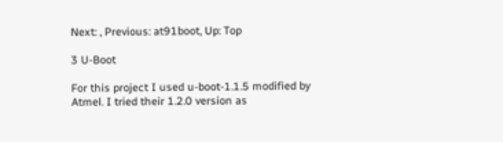Next: , Previous: at91boot, Up: Top

3 U-Boot

For this project I used u-boot-1.1.5 modified by Atmel. I tried their 1.2.0 version as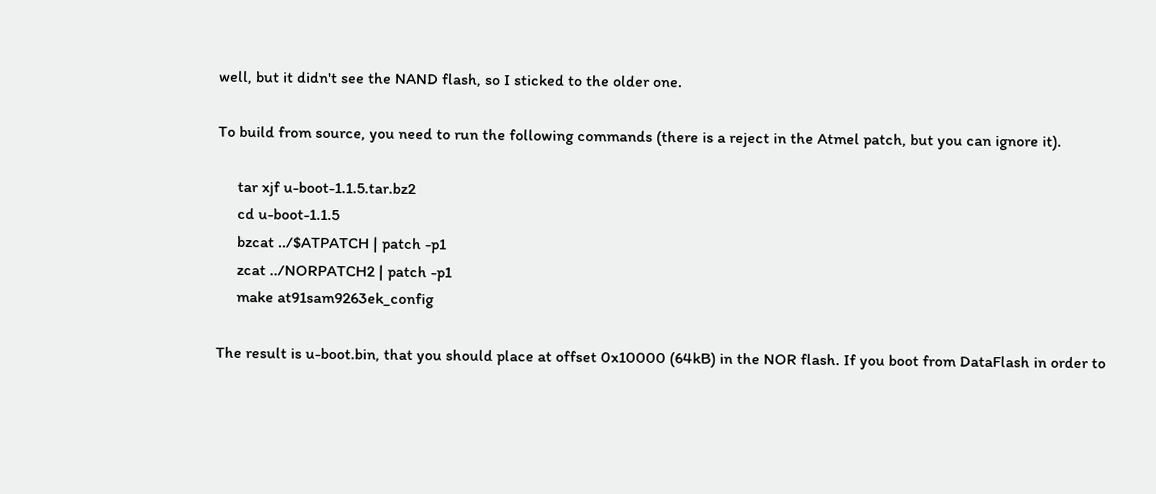well, but it didn't see the NAND flash, so I sticked to the older one.

To build from source, you need to run the following commands (there is a reject in the Atmel patch, but you can ignore it).

     tar xjf u-boot-1.1.5.tar.bz2
     cd u-boot-1.1.5
     bzcat ../$ATPATCH | patch -p1
     zcat ../NORPATCH2 | patch -p1
     make at91sam9263ek_config

The result is u-boot.bin, that you should place at offset 0x10000 (64kB) in the NOR flash. If you boot from DataFlash in order to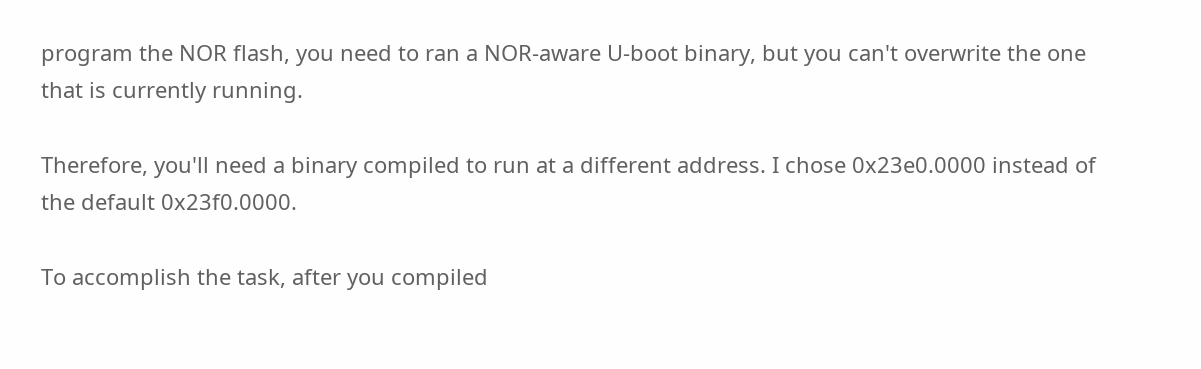program the NOR flash, you need to ran a NOR-aware U-boot binary, but you can't overwrite the one that is currently running.

Therefore, you'll need a binary compiled to run at a different address. I chose 0x23e0.0000 instead of the default 0x23f0.0000.

To accomplish the task, after you compiled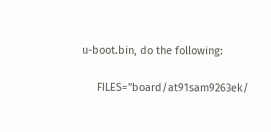u-boot.bin, do the following:

     FILES="board/at91sam9263ek/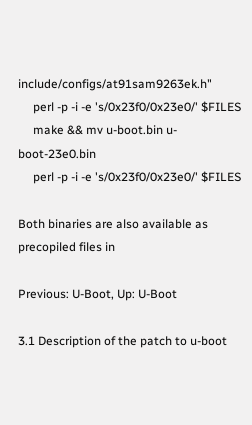include/configs/at91sam9263ek.h"
     perl -p -i -e 's/0x23f0/0x23e0/' $FILES
     make && mv u-boot.bin u-boot-23e0.bin
     perl -p -i -e 's/0x23f0/0x23e0/' $FILES

Both binaries are also available as precopiled files in

Previous: U-Boot, Up: U-Boot

3.1 Description of the patch to u-boot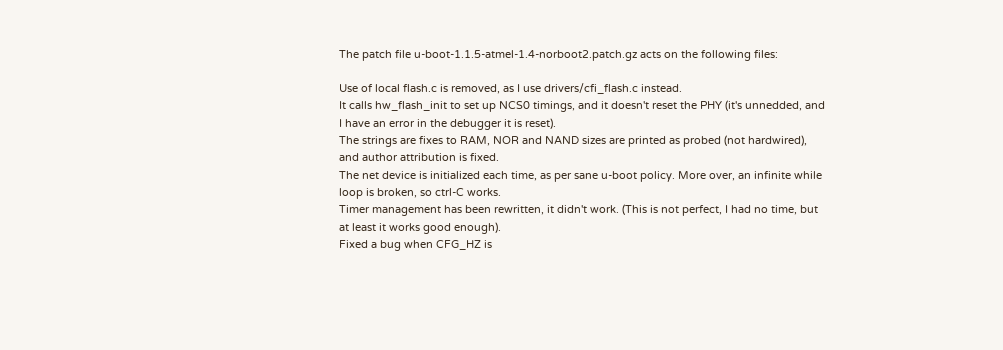The patch file u-boot-1.1.5-atmel-1.4-norboot2.patch.gz acts on the following files:

Use of local flash.c is removed, as I use drivers/cfi_flash.c instead.
It calls hw_flash_init to set up NCS0 timings, and it doesn't reset the PHY (it's unnedded, and I have an error in the debugger it is reset).
The strings are fixes to RAM, NOR and NAND sizes are printed as probed (not hardwired), and author attribution is fixed.
The net device is initialized each time, as per sane u-boot policy. More over, an infinite while loop is broken, so ctrl-C works.
Timer management has been rewritten, it didn't work. (This is not perfect, I had no time, but at least it works good enough).
Fixed a bug when CFG_HZ is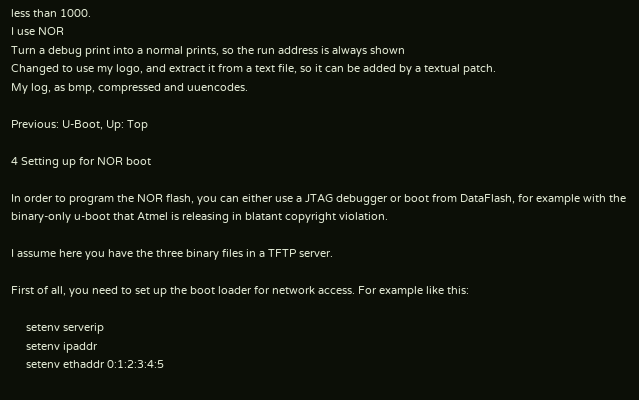less than 1000.
I use NOR
Turn a debug print into a normal prints, so the run address is always shown
Changed to use my logo, and extract it from a text file, so it can be added by a textual patch.
My log, as bmp, compressed and uuencodes.

Previous: U-Boot, Up: Top

4 Setting up for NOR boot

In order to program the NOR flash, you can either use a JTAG debugger or boot from DataFlash, for example with the binary-only u-boot that Atmel is releasing in blatant copyright violation.

I assume here you have the three binary files in a TFTP server.

First of all, you need to set up the boot loader for network access. For example like this:

     setenv serverip
     setenv ipaddr
     setenv ethaddr 0:1:2:3:4:5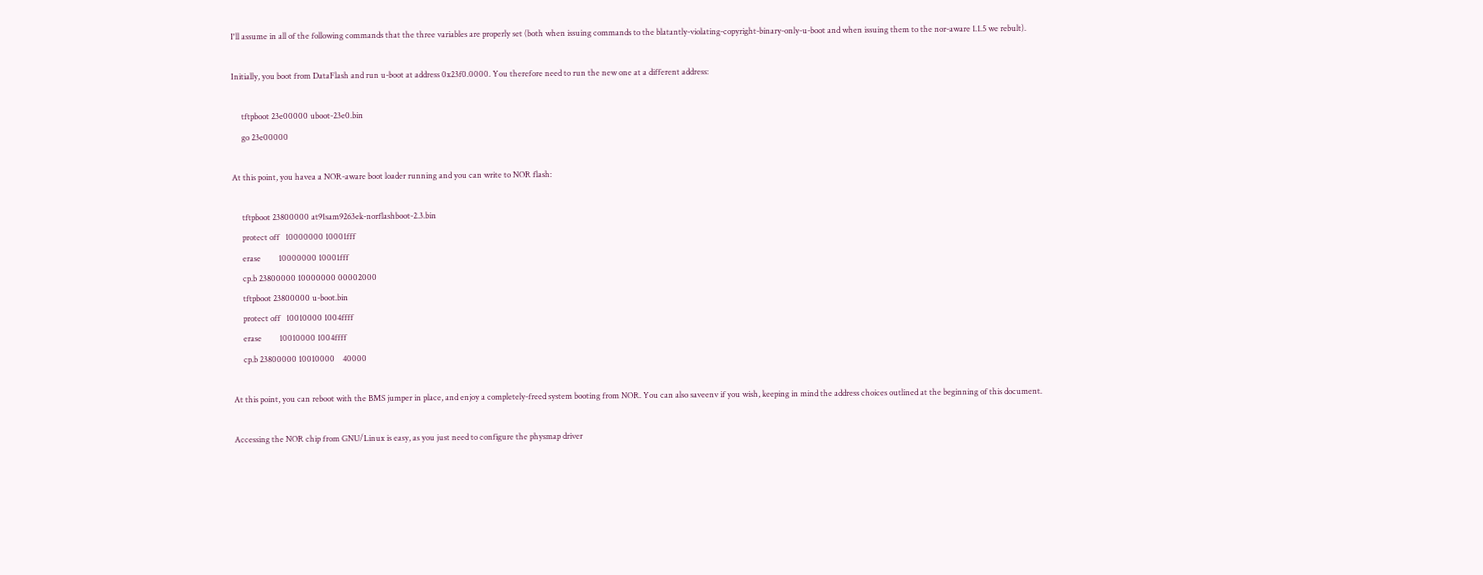I'll assume in all of the following commands that the three variables are properly set (both when issuing commands to the blatantly-violating-copyright-binary-only-u-boot and when issuing them to the nor-aware 1.1.5 we rebult).

Initially, you boot from DataFlash and run u-boot at address 0x23f0.0000. You therefore need to run the new one at a different address:

     tftpboot 23e00000 uboot-23e0.bin
     go 23e00000

At this point, you havea a NOR-aware boot loader running and you can write to NOR flash:

     tftpboot 23800000 at91sam9263ek-norflashboot-2.3.bin
     protect off   10000000 10001fff
     erase         10000000 10001fff
     cp.b 23800000 10000000 00002000
     tftpboot 23800000 u-boot.bin
     protect off   10010000 1004ffff
     erase         10010000 1004ffff
     cp.b 23800000 10010000    40000

At this point, you can reboot with the BMS jumper in place, and enjoy a completely-freed system booting from NOR. You can also saveenv if you wish, keeping in mind the address choices outlined at the beginning of this document.

Accessing the NOR chip from GNU/Linux is easy, as you just need to configure the physmap driver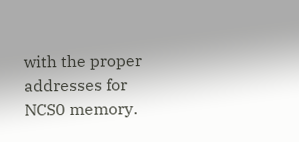with the proper addresses for NCS0 memory.